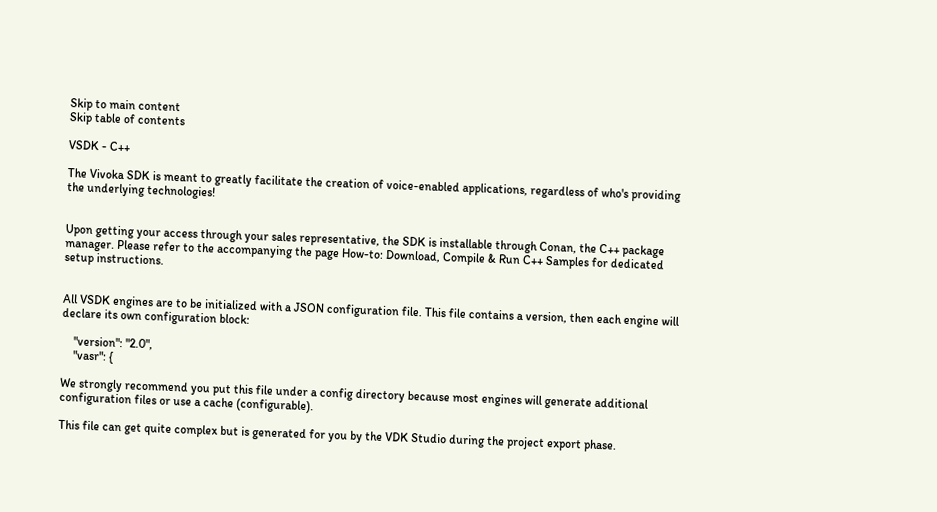Skip to main content
Skip table of contents

VSDK - C++

The Vivoka SDK is meant to greatly facilitate the creation of voice-enabled applications, regardless of who's providing the underlying technologies!


Upon getting your access through your sales representative, the SDK is installable through Conan, the C++ package manager. Please refer to the accompanying the page How-to: Download, Compile & Run C++ Samples for dedicated setup instructions.


All VSDK engines are to be initialized with a JSON configuration file. This file contains a version, then each engine will declare its own configuration block:

    "version": "2.0",
    "vasr": {

We strongly recommend you put this file under a config directory because most engines will generate additional configuration files or use a cache (configurable).

This file can get quite complex but is generated for you by the VDK Studio during the project export phase.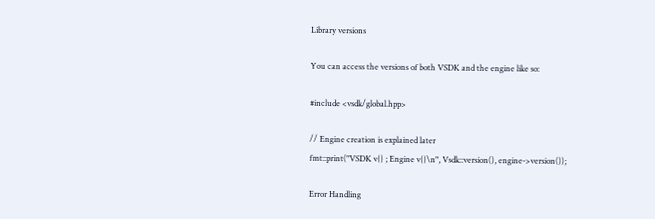Library versions

You can access the versions of both VSDK and the engine like so:

#include <vsdk/global.hpp>

// Engine creation is explained later
fmt::print("VSDK v{} ; Engine v{}\n", Vsdk::version(), engine->version());

Error Handling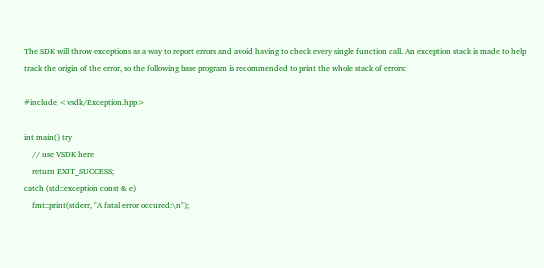The SDK will throw exceptions as a way to report errors and avoid having to check every single function call. An exception stack is made to help track the origin of the error, so the following base program is recommended to print the whole stack of errors:

#include <vsdk/Exception.hpp>

int main() try
    // use VSDK here
    return EXIT_SUCCESS;
catch (std::exception const & e)
    fmt::print(stderr, "A fatal error occured:\n");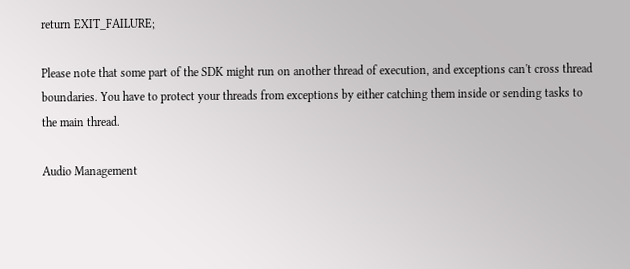return EXIT_FAILURE;

Please note that some part of the SDK might run on another thread of execution, and exceptions can't cross thread boundaries. You have to protect your threads from exceptions by either catching them inside or sending tasks to the main thread.

Audio Management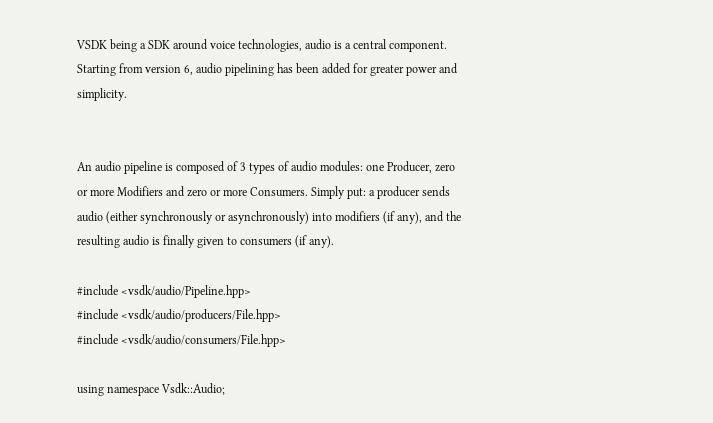VSDK being a SDK around voice technologies, audio is a central component. Starting from version 6, audio pipelining has been added for greater power and simplicity.


An audio pipeline is composed of 3 types of audio modules: one Producer, zero or more Modifiers and zero or more Consumers. Simply put: a producer sends audio (either synchronously or asynchronously) into modifiers (if any), and the resulting audio is finally given to consumers (if any).

#include <vsdk/audio/Pipeline.hpp>
#include <vsdk/audio/producers/File.hpp>
#include <vsdk/audio/consumers/File.hpp>

using namespace Vsdk::Audio;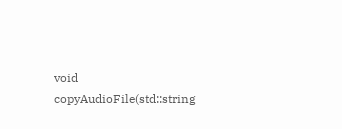void copyAudioFile(std::string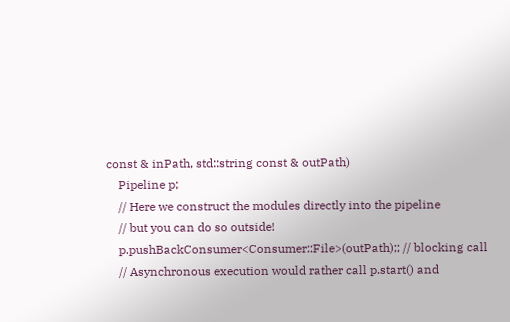const & inPath, std::string const & outPath)
    Pipeline p;
    // Here we construct the modules directly into the pipeline
    // but you can do so outside!
    p.pushBackConsumer<Consumer::File>(outPath);; // blocking call
    // Asynchronous execution would rather call p.start() and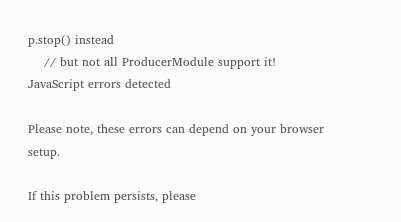p.stop() instead
    // but not all ProducerModule support it!
JavaScript errors detected

Please note, these errors can depend on your browser setup.

If this problem persists, please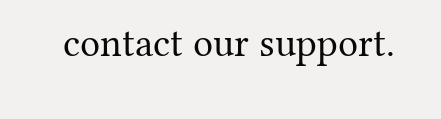contact our support.